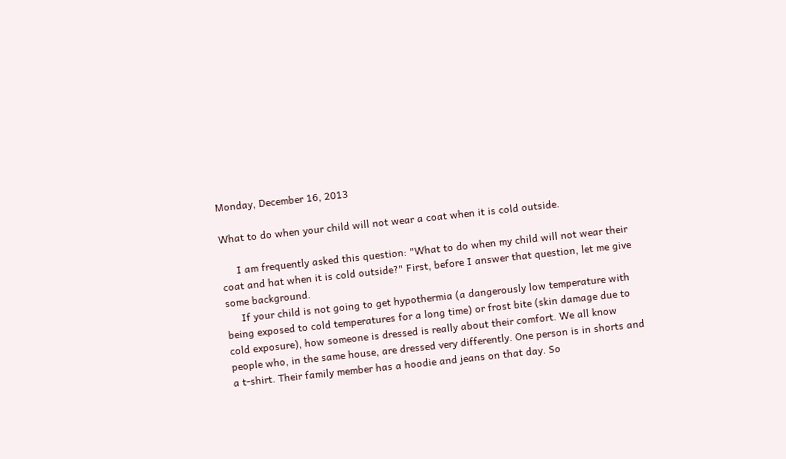Monday, December 16, 2013

What to do when your child will not wear a coat when it is cold outside.

     I am frequently asked this question: "What to do when my child will not wear their coat and hat when it is cold outside?" First, before I answer that question, let me give some background.
     If your child is not going to get hypothermia (a dangerously low temperature with being exposed to cold temperatures for a long time) or frost bite (skin damage due to cold exposure), how someone is dressed is really about their comfort. We all know people who, in the same house, are dressed very differently. One person is in shorts and a t-shirt. Their family member has a hoodie and jeans on that day. So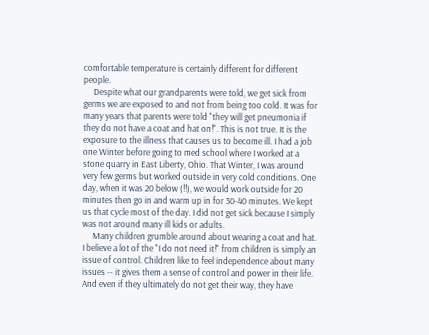comfortable temperature is certainly different for different people.
     Despite what our grandparents were told, we get sick from germs we are exposed to and not from being too cold. It was for many years that parents were told "they will get pneumonia if they do not have a coat and hat on!". This is not true. It is the exposure to the illness that causes us to become ill. I had a job one Winter before going to med school where I worked at a stone quarry in East Liberty, Ohio. That Winter, I was around very few germs but worked outside in very cold conditions. One day, when it was 20 below (!!), we would work outside for 20 minutes then go in and warm up in for 30-40 minutes. We kept us that cycle most of the day. I did not get sick because I simply was not around many ill kids or adults.
     Many children grumble around about wearing a coat and hat. I believe a lot of the "I do not need it!" from children is simply an issue of control. Children like to feel independence about many issues -- it gives them a sense of control and power in their life. And even if they ultimately do not get their way, they have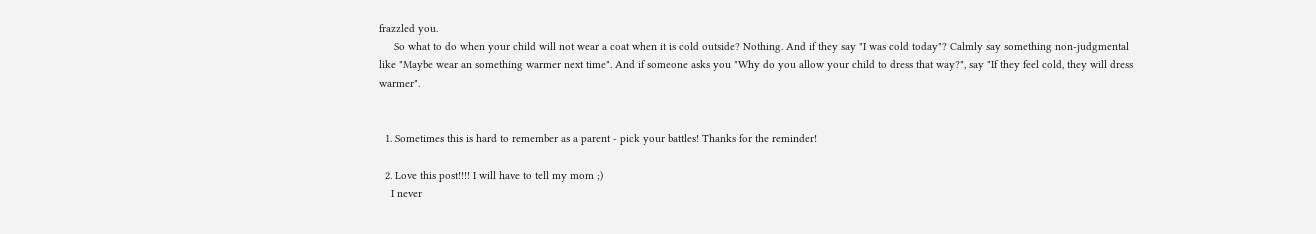frazzled you.
     So what to do when your child will not wear a coat when it is cold outside? Nothing. And if they say "I was cold today"? Calmly say something non-judgmental like "Maybe wear an something warmer next time". And if someone asks you "Why do you allow your child to dress that way?", say "If they feel cold, they will dress warmer".


  1. Sometimes this is hard to remember as a parent - pick your battles! Thanks for the reminder!

  2. Love this post!!!! I will have to tell my mom ;)
    I never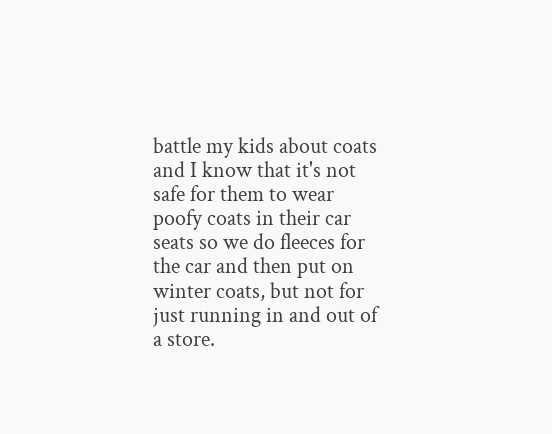battle my kids about coats and I know that it's not safe for them to wear poofy coats in their car seats so we do fleeces for the car and then put on winter coats, but not for just running in and out of a store.